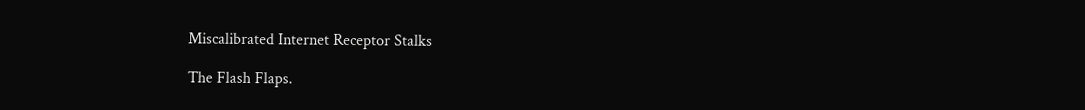Miscalibrated Internet Receptor Stalks

The Flash Flaps.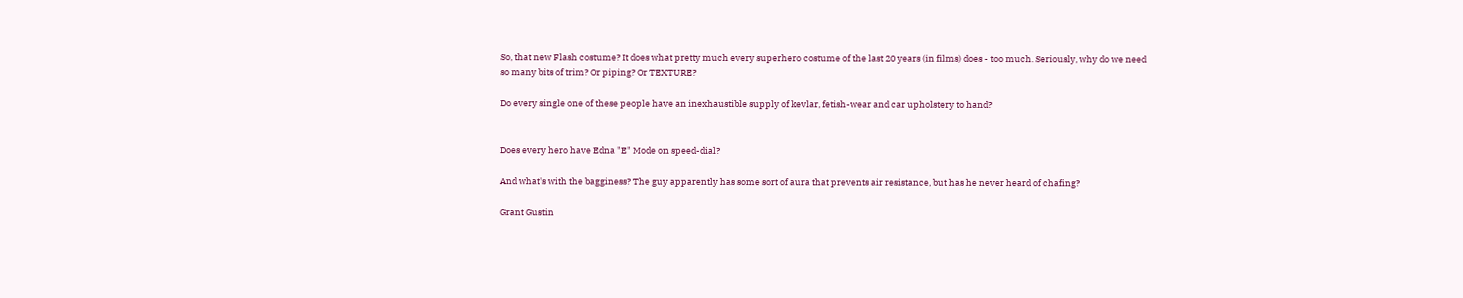So, that new Flash costume? It does what pretty much every superhero costume of the last 20 years (in films) does - too much. Seriously, why do we need so many bits of trim? Or piping? Or TEXTURE?

Do every single one of these people have an inexhaustible supply of kevlar, fetish-wear and car upholstery to hand?


Does every hero have Edna "E" Mode on speed-dial?

And what's with the bagginess? The guy apparently has some sort of aura that prevents air resistance, but has he never heard of chafing?

Grant Gustin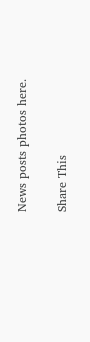News posts photos here.

Share This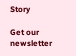Story

Get our newsletter